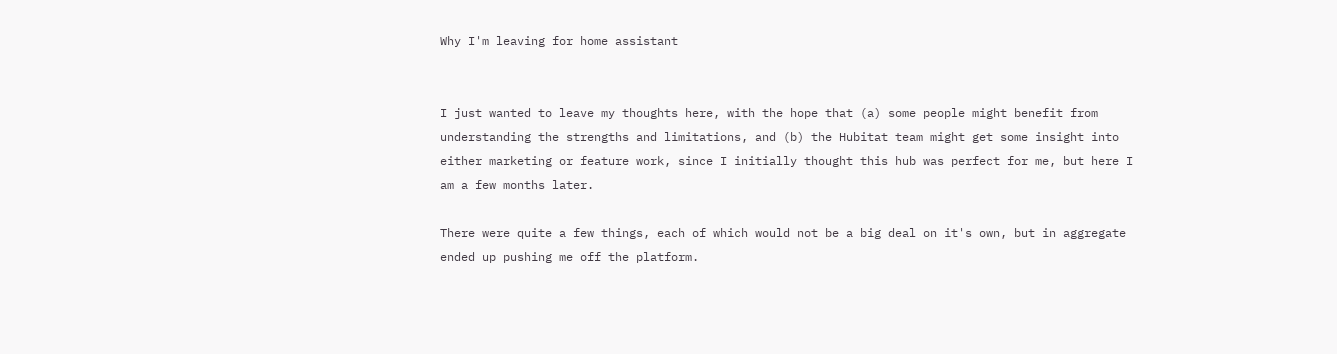Why I'm leaving for home assistant


I just wanted to leave my thoughts here, with the hope that (a) some people might benefit from understanding the strengths and limitations, and (b) the Hubitat team might get some insight into either marketing or feature work, since I initially thought this hub was perfect for me, but here I am a few months later.

There were quite a few things, each of which would not be a big deal on it's own, but in aggregate ended up pushing me off the platform.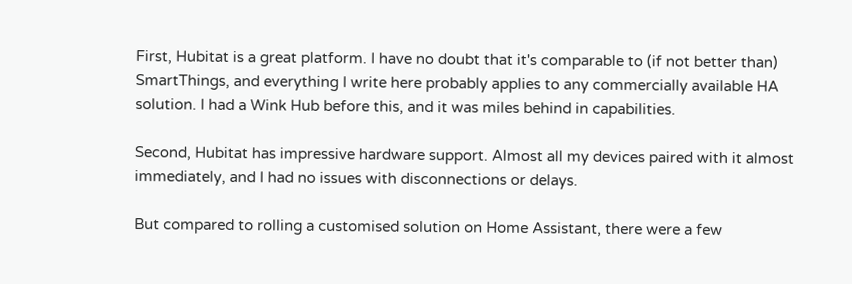First, Hubitat is a great platform. I have no doubt that it's comparable to (if not better than) SmartThings, and everything I write here probably applies to any commercially available HA solution. I had a Wink Hub before this, and it was miles behind in capabilities.

Second, Hubitat has impressive hardware support. Almost all my devices paired with it almost immediately, and I had no issues with disconnections or delays.

But compared to rolling a customised solution on Home Assistant, there were a few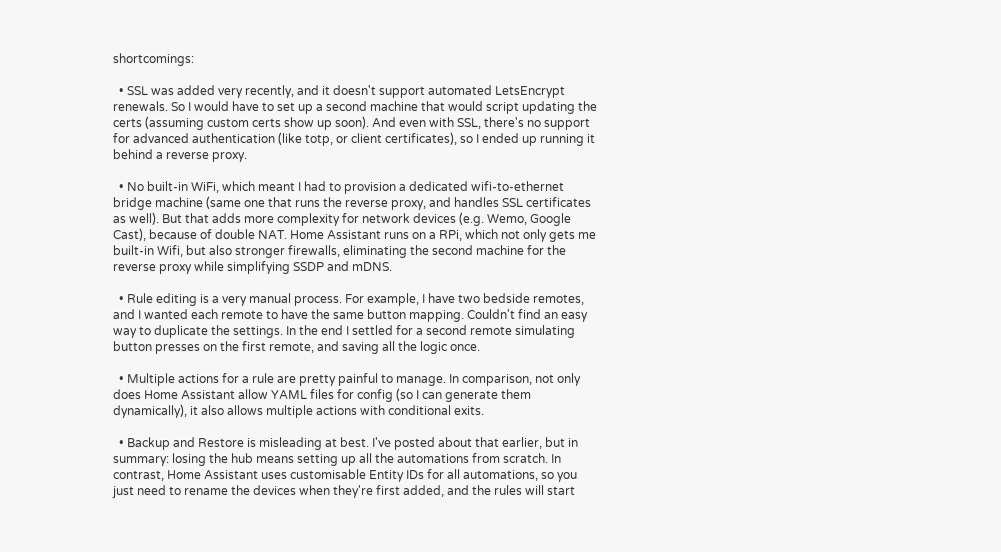shortcomings:

  • SSL was added very recently, and it doesn't support automated LetsEncrypt renewals. So I would have to set up a second machine that would script updating the certs (assuming custom certs show up soon). And even with SSL, there's no support for advanced authentication (like totp, or client certificates), so I ended up running it behind a reverse proxy.

  • No built-in WiFi, which meant I had to provision a dedicated wifi-to-ethernet bridge machine (same one that runs the reverse proxy, and handles SSL certificates as well). But that adds more complexity for network devices (e.g. Wemo, Google Cast), because of double NAT. Home Assistant runs on a RPi, which not only gets me built-in Wifi, but also stronger firewalls, eliminating the second machine for the reverse proxy while simplifying SSDP and mDNS.

  • Rule editing is a very manual process. For example, I have two bedside remotes, and I wanted each remote to have the same button mapping. Couldn't find an easy way to duplicate the settings. In the end I settled for a second remote simulating button presses on the first remote, and saving all the logic once.

  • Multiple actions for a rule are pretty painful to manage. In comparison, not only does Home Assistant allow YAML files for config (so I can generate them dynamically), it also allows multiple actions with conditional exits.

  • Backup and Restore is misleading at best. I've posted about that earlier, but in summary: losing the hub means setting up all the automations from scratch. In contrast, Home Assistant uses customisable Entity IDs for all automations, so you just need to rename the devices when they're first added, and the rules will start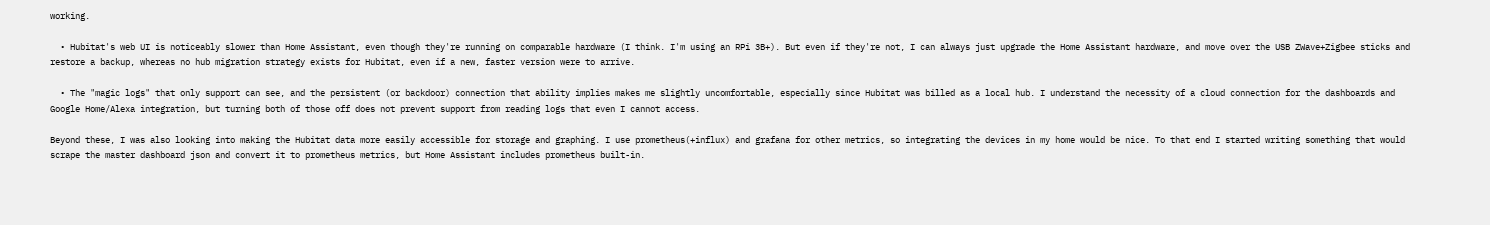working.

  • Hubitat's web UI is noticeably slower than Home Assistant, even though they're running on comparable hardware (I think. I'm using an RPi 3B+). But even if they're not, I can always just upgrade the Home Assistant hardware, and move over the USB ZWave+Zigbee sticks and restore a backup, whereas no hub migration strategy exists for Hubitat, even if a new, faster version were to arrive.

  • The "magic logs" that only support can see, and the persistent (or backdoor) connection that ability implies makes me slightly uncomfortable, especially since Hubitat was billed as a local hub. I understand the necessity of a cloud connection for the dashboards and Google Home/Alexa integration, but turning both of those off does not prevent support from reading logs that even I cannot access.

Beyond these, I was also looking into making the Hubitat data more easily accessible for storage and graphing. I use prometheus(+influx) and grafana for other metrics, so integrating the devices in my home would be nice. To that end I started writing something that would scrape the master dashboard json and convert it to prometheus metrics, but Home Assistant includes prometheus built-in.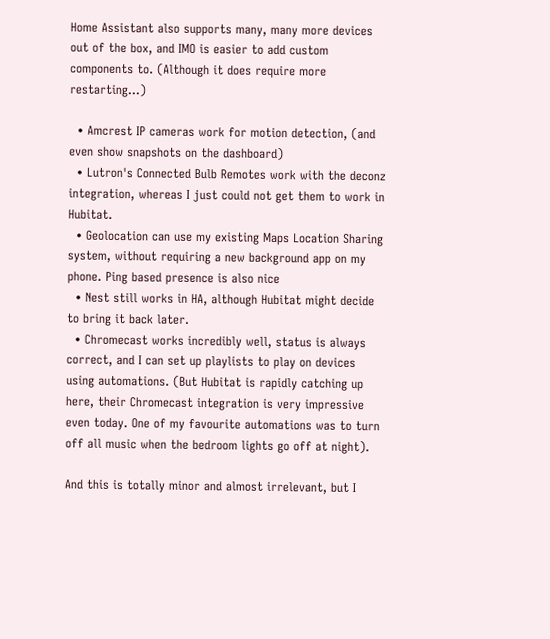Home Assistant also supports many, many more devices out of the box, and IMO is easier to add custom components to. (Although it does require more restarting...)

  • Amcrest IP cameras work for motion detection, (and even show snapshots on the dashboard)
  • Lutron's Connected Bulb Remotes work with the deconz integration, whereas I just could not get them to work in Hubitat.
  • Geolocation can use my existing Maps Location Sharing system, without requiring a new background app on my phone. Ping based presence is also nice
  • Nest still works in HA, although Hubitat might decide to bring it back later.
  • Chromecast works incredibly well, status is always correct, and I can set up playlists to play on devices using automations. (But Hubitat is rapidly catching up here, their Chromecast integration is very impressive even today. One of my favourite automations was to turn off all music when the bedroom lights go off at night).

And this is totally minor and almost irrelevant, but I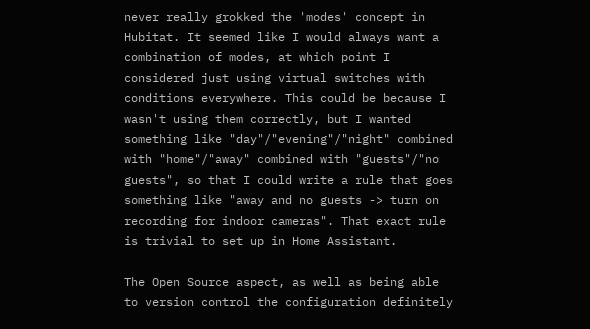never really grokked the 'modes' concept in Hubitat. It seemed like I would always want a combination of modes, at which point I considered just using virtual switches with conditions everywhere. This could be because I wasn't using them correctly, but I wanted something like "day"/"evening"/"night" combined with "home"/"away" combined with "guests"/"no guests", so that I could write a rule that goes something like "away and no guests -> turn on recording for indoor cameras". That exact rule is trivial to set up in Home Assistant.

The Open Source aspect, as well as being able to version control the configuration definitely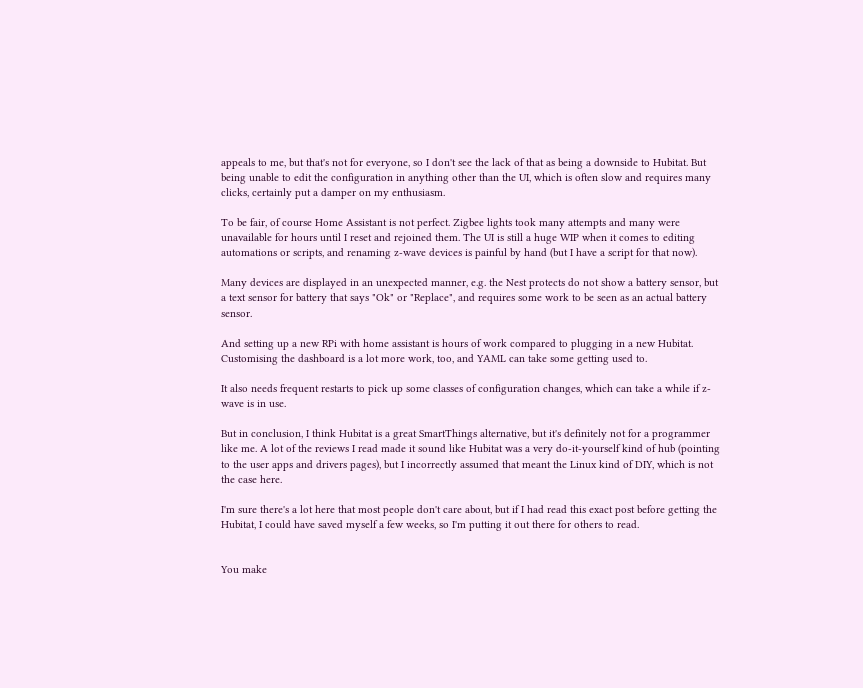appeals to me, but that's not for everyone, so I don't see the lack of that as being a downside to Hubitat. But being unable to edit the configuration in anything other than the UI, which is often slow and requires many clicks, certainly put a damper on my enthusiasm.

To be fair, of course Home Assistant is not perfect. Zigbee lights took many attempts and many were unavailable for hours until I reset and rejoined them. The UI is still a huge WIP when it comes to editing automations or scripts, and renaming z-wave devices is painful by hand (but I have a script for that now).

Many devices are displayed in an unexpected manner, e.g. the Nest protects do not show a battery sensor, but a text sensor for battery that says "Ok" or "Replace", and requires some work to be seen as an actual battery sensor.

And setting up a new RPi with home assistant is hours of work compared to plugging in a new Hubitat. Customising the dashboard is a lot more work, too, and YAML can take some getting used to.

It also needs frequent restarts to pick up some classes of configuration changes, which can take a while if z-wave is in use.

But in conclusion, I think Hubitat is a great SmartThings alternative, but it's definitely not for a programmer like me. A lot of the reviews I read made it sound like Hubitat was a very do-it-yourself kind of hub (pointing to the user apps and drivers pages), but I incorrectly assumed that meant the Linux kind of DIY, which is not the case here.

I'm sure there's a lot here that most people don't care about, but if I had read this exact post before getting the Hubitat, I could have saved myself a few weeks, so I'm putting it out there for others to read.


You make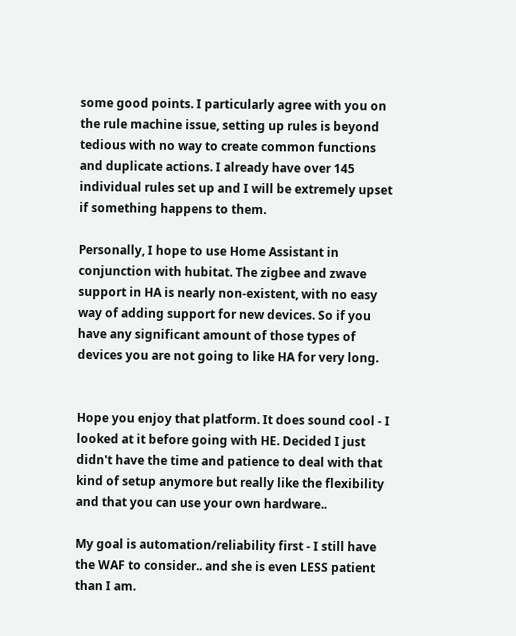some good points. I particularly agree with you on the rule machine issue, setting up rules is beyond tedious with no way to create common functions and duplicate actions. I already have over 145 individual rules set up and I will be extremely upset if something happens to them.

Personally, I hope to use Home Assistant in conjunction with hubitat. The zigbee and zwave support in HA is nearly non-existent, with no easy way of adding support for new devices. So if you have any significant amount of those types of devices you are not going to like HA for very long.


Hope you enjoy that platform. It does sound cool - I looked at it before going with HE. Decided I just didn't have the time and patience to deal with that kind of setup anymore but really like the flexibility and that you can use your own hardware..

My goal is automation/reliability first - I still have the WAF to consider.. and she is even LESS patient than I am.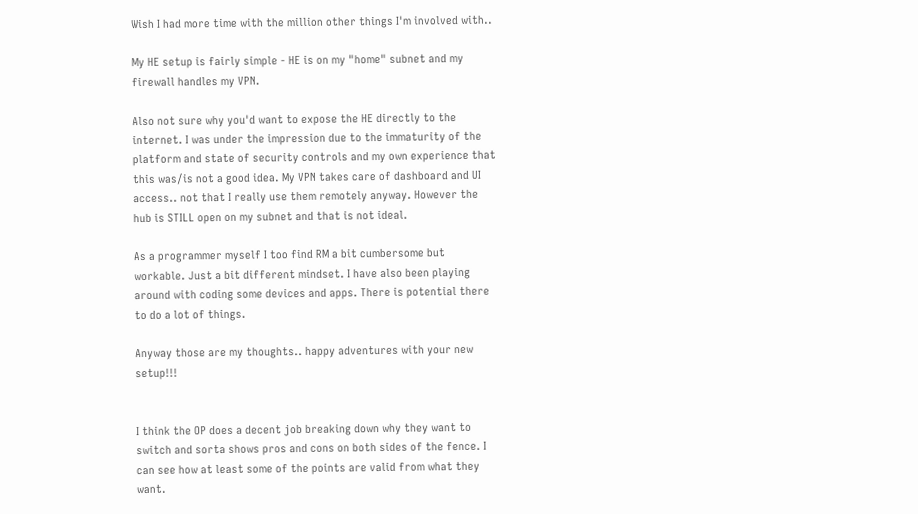Wish I had more time with the million other things I'm involved with..

My HE setup is fairly simple - HE is on my "home" subnet and my firewall handles my VPN.

Also not sure why you'd want to expose the HE directly to the internet. I was under the impression due to the immaturity of the platform and state of security controls and my own experience that this was/is not a good idea. My VPN takes care of dashboard and UI access.. not that I really use them remotely anyway. However the hub is STILL open on my subnet and that is not ideal.

As a programmer myself I too find RM a bit cumbersome but workable. Just a bit different mindset. I have also been playing around with coding some devices and apps. There is potential there to do a lot of things.

Anyway those are my thoughts.. happy adventures with your new setup!!!


I think the OP does a decent job breaking down why they want to switch and sorta shows pros and cons on both sides of the fence. I can see how at least some of the points are valid from what they want.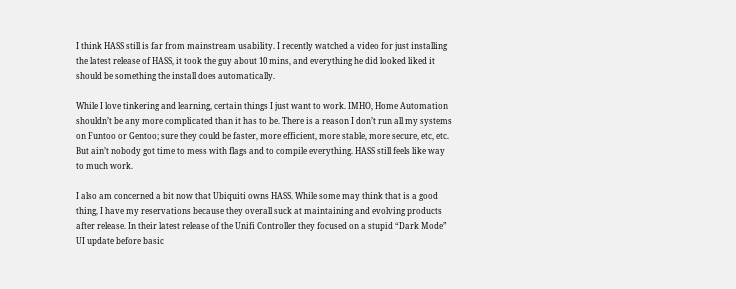I think HASS still is far from mainstream usability. I recently watched a video for just installing the latest release of HASS, it took the guy about 10 mins, and everything he did looked liked it should be something the install does automatically.

While I love tinkering and learning, certain things I just want to work. IMHO, Home Automation shouldn’t be any more complicated than it has to be. There is a reason I don’t run all my systems on Funtoo or Gentoo; sure they could be faster, more efficient, more stable, more secure, etc, etc. But ain’t nobody got time to mess with flags and to compile everything. HASS still feels like way to much work.

I also am concerned a bit now that Ubiquiti owns HASS. While some may think that is a good thing, I have my reservations because they overall suck at maintaining and evolving products after release. In their latest release of the Unifi Controller they focused on a stupid “Dark Mode” UI update before basic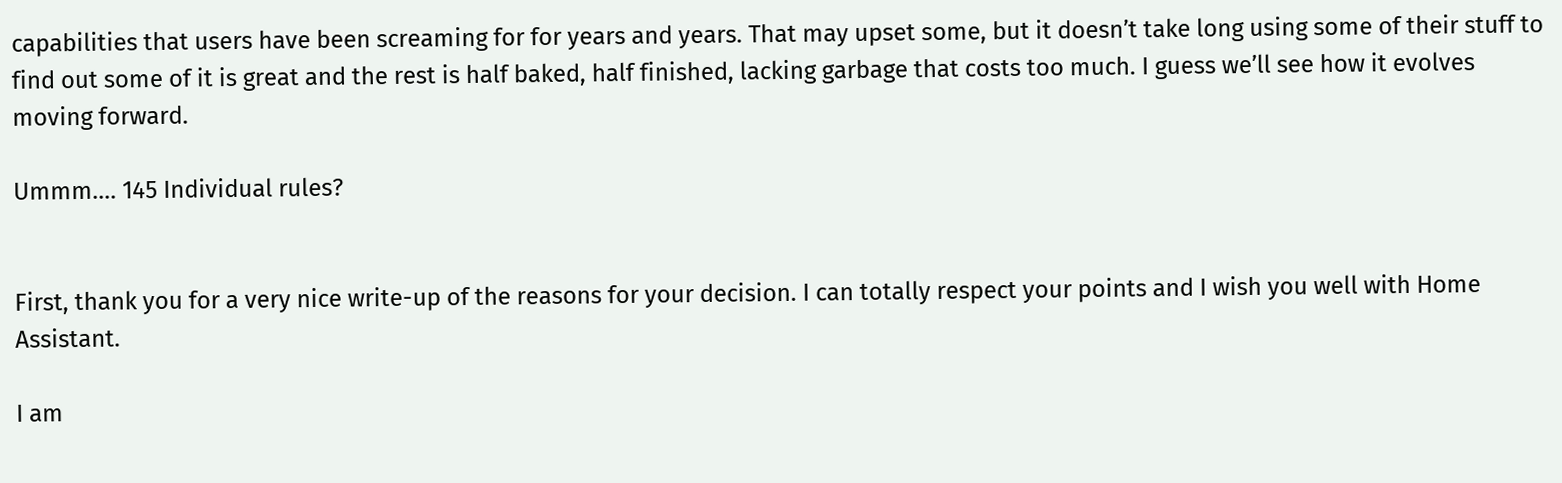capabilities that users have been screaming for for years and years. That may upset some, but it doesn’t take long using some of their stuff to find out some of it is great and the rest is half baked, half finished, lacking garbage that costs too much. I guess we’ll see how it evolves moving forward.

Ummm.... 145 Individual rules?


First, thank you for a very nice write-up of the reasons for your decision. I can totally respect your points and I wish you well with Home Assistant.

I am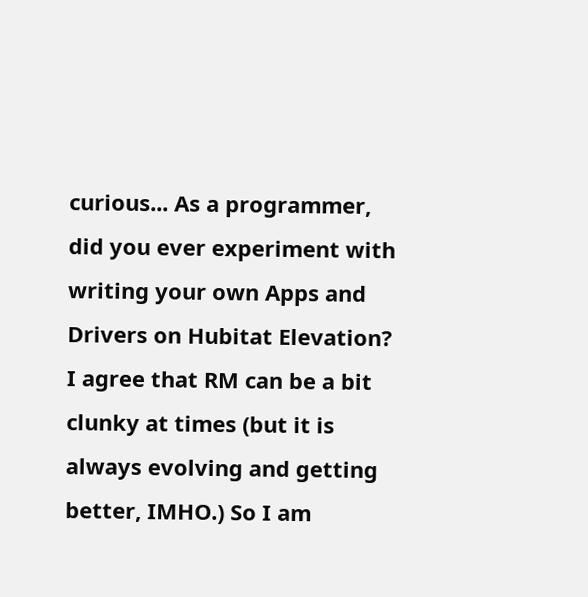curious... As a programmer, did you ever experiment with writing your own Apps and Drivers on Hubitat Elevation? I agree that RM can be a bit clunky at times (but it is always evolving and getting better, IMHO.) So I am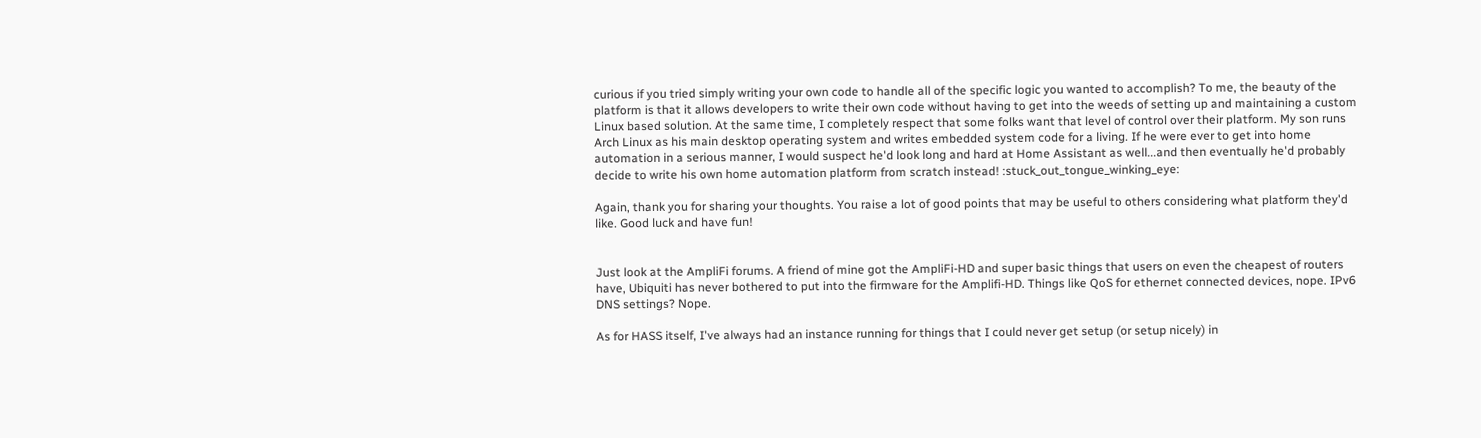curious if you tried simply writing your own code to handle all of the specific logic you wanted to accomplish? To me, the beauty of the platform is that it allows developers to write their own code without having to get into the weeds of setting up and maintaining a custom Linux based solution. At the same time, I completely respect that some folks want that level of control over their platform. My son runs Arch Linux as his main desktop operating system and writes embedded system code for a living. If he were ever to get into home automation in a serious manner, I would suspect he'd look long and hard at Home Assistant as well...and then eventually he'd probably decide to write his own home automation platform from scratch instead! :stuck_out_tongue_winking_eye:

Again, thank you for sharing your thoughts. You raise a lot of good points that may be useful to others considering what platform they'd like. Good luck and have fun!


Just look at the AmpliFi forums. A friend of mine got the AmpliFi-HD and super basic things that users on even the cheapest of routers have, Ubiquiti has never bothered to put into the firmware for the Amplifi-HD. Things like QoS for ethernet connected devices, nope. IPv6 DNS settings? Nope.

As for HASS itself, I've always had an instance running for things that I could never get setup (or setup nicely) in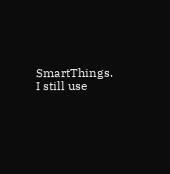SmartThings. I still use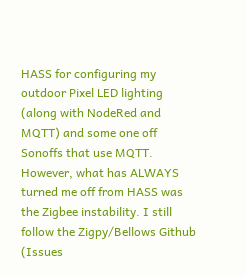HASS for configuring my outdoor Pixel LED lighting (along with NodeRed and MQTT) and some one off Sonoffs that use MQTT. However, what has ALWAYS turned me off from HASS was the Zigbee instability. I still follow the Zigpy/Bellows Github (Issues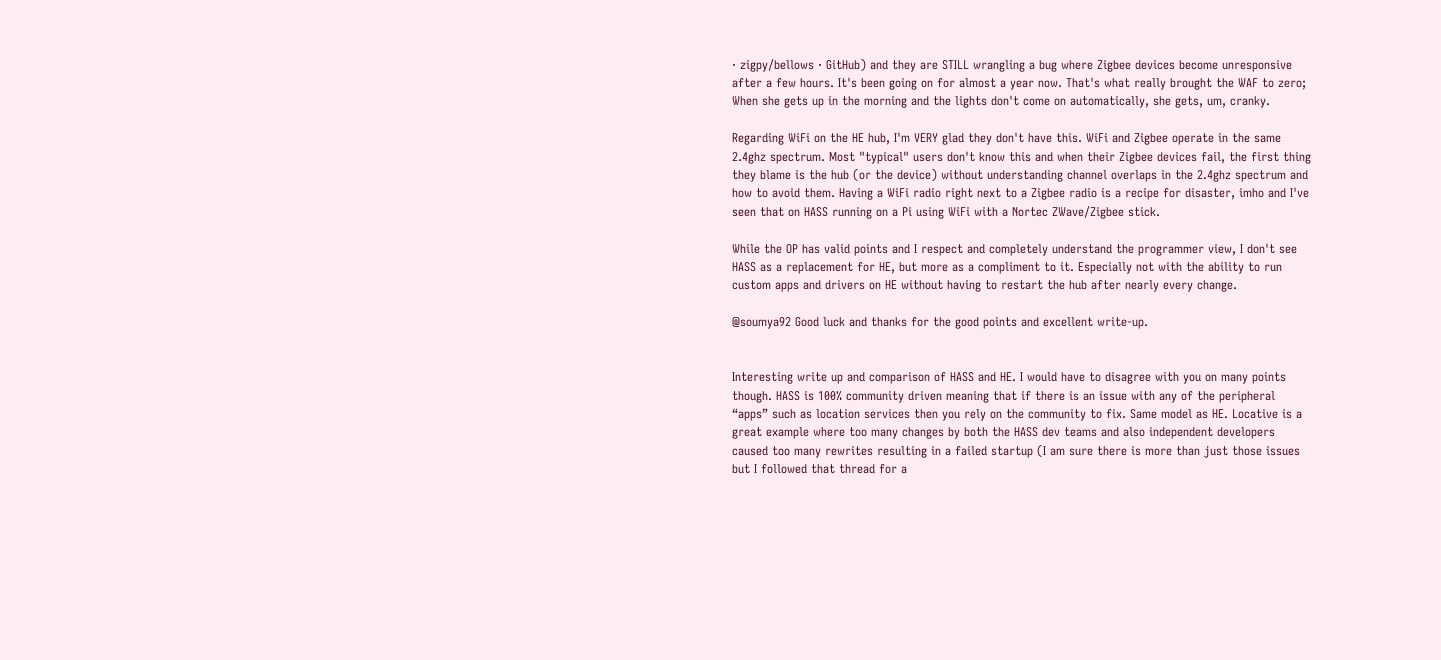· zigpy/bellows · GitHub) and they are STILL wrangling a bug where Zigbee devices become unresponsive after a few hours. It's been going on for almost a year now. That's what really brought the WAF to zero; When she gets up in the morning and the lights don't come on automatically, she gets, um, cranky.

Regarding WiFi on the HE hub, I'm VERY glad they don't have this. WiFi and Zigbee operate in the same 2.4ghz spectrum. Most "typical" users don't know this and when their Zigbee devices fail, the first thing they blame is the hub (or the device) without understanding channel overlaps in the 2.4ghz spectrum and how to avoid them. Having a WiFi radio right next to a Zigbee radio is a recipe for disaster, imho and I've seen that on HASS running on a Pi using WiFi with a Nortec ZWave/Zigbee stick.

While the OP has valid points and I respect and completely understand the programmer view, I don't see HASS as a replacement for HE, but more as a compliment to it. Especially not with the ability to run custom apps and drivers on HE without having to restart the hub after nearly every change.

@soumya92 Good luck and thanks for the good points and excellent write-up.


Interesting write up and comparison of HASS and HE. I would have to disagree with you on many points though. HASS is 100% community driven meaning that if there is an issue with any of the peripheral “apps” such as location services then you rely on the community to fix. Same model as HE. Locative is a great example where too many changes by both the HASS dev teams and also independent developers caused too many rewrites resulting in a failed startup (I am sure there is more than just those issues but I followed that thread for a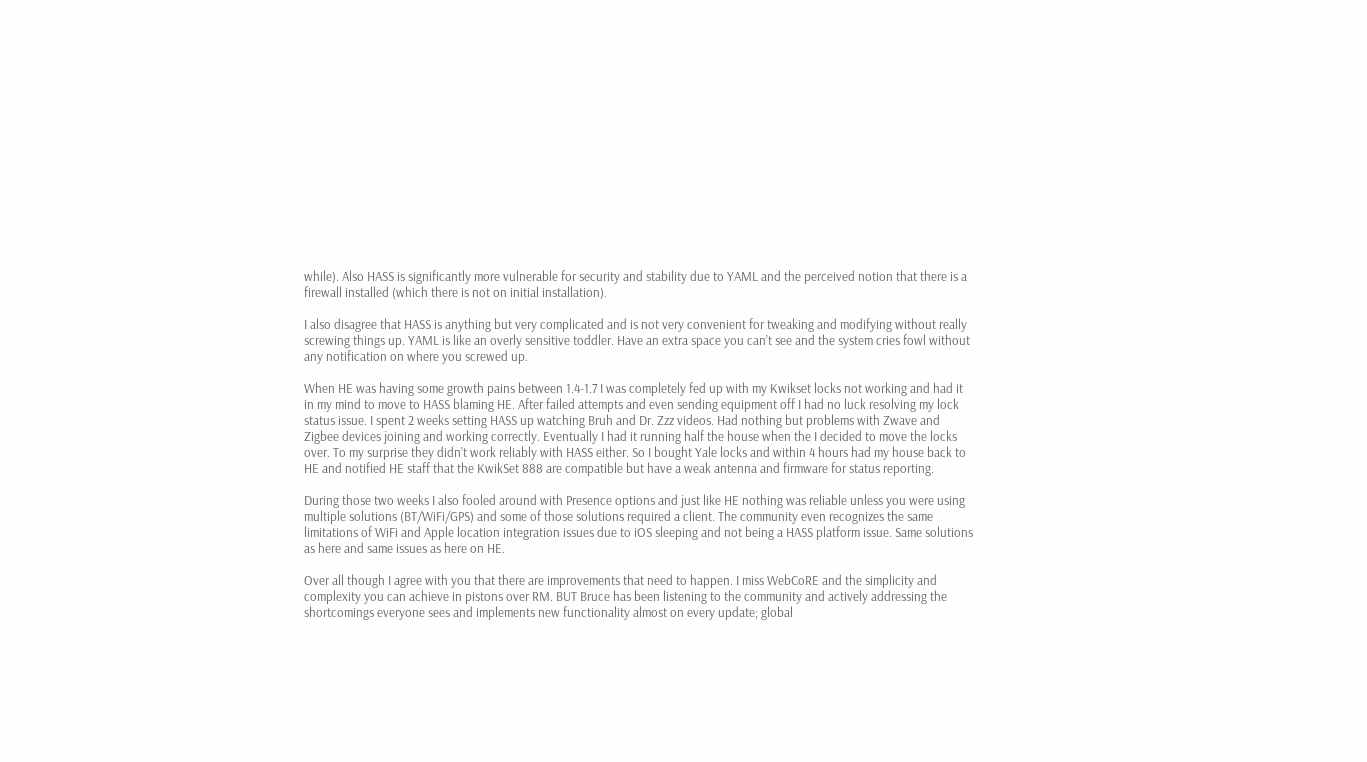while). Also HASS is significantly more vulnerable for security and stability due to YAML and the perceived notion that there is a firewall installed (which there is not on initial installation).

I also disagree that HASS is anything but very complicated and is not very convenient for tweaking and modifying without really screwing things up. YAML is like an overly sensitive toddler. Have an extra space you can’t see and the system cries fowl without any notification on where you screwed up.

When HE was having some growth pains between 1.4-1.7 I was completely fed up with my Kwikset locks not working and had it in my mind to move to HASS blaming HE. After failed attempts and even sending equipment off I had no luck resolving my lock status issue. I spent 2 weeks setting HASS up watching Bruh and Dr. Zzz videos. Had nothing but problems with Zwave and Zigbee devices joining and working correctly. Eventually I had it running half the house when the I decided to move the locks over. To my surprise they didn’t work reliably with HASS either. So I bought Yale locks and within 4 hours had my house back to HE and notified HE staff that the KwikSet 888 are compatible but have a weak antenna and firmware for status reporting.

During those two weeks I also fooled around with Presence options and just like HE nothing was reliable unless you were using multiple solutions (BT/WiFi/GPS) and some of those solutions required a client. The community even recognizes the same limitations of WiFi and Apple location integration issues due to iOS sleeping and not being a HASS platform issue. Same solutions as here and same issues as here on HE.

Over all though I agree with you that there are improvements that need to happen. I miss WebCoRE and the simplicity and complexity you can achieve in pistons over RM. BUT Bruce has been listening to the community and actively addressing the shortcomings everyone sees and implements new functionality almost on every update; global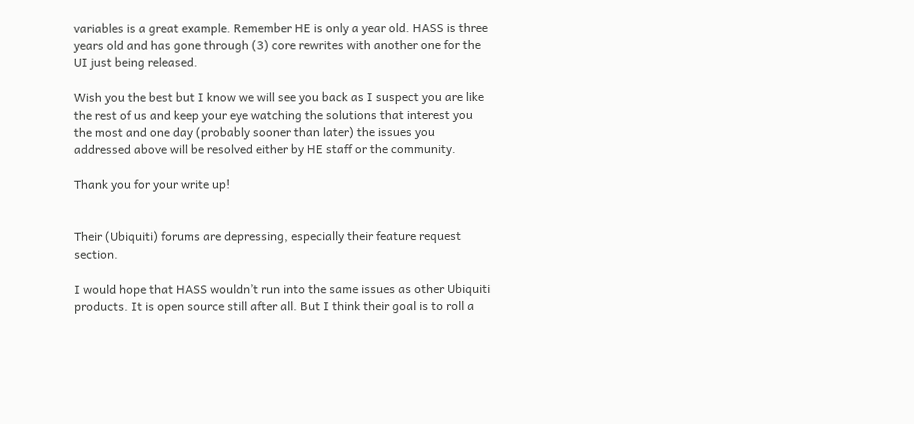variables is a great example. Remember HE is only a year old. HASS is three years old and has gone through (3) core rewrites with another one for the UI just being released.

Wish you the best but I know we will see you back as I suspect you are like the rest of us and keep your eye watching the solutions that interest you the most and one day (probably sooner than later) the issues you addressed above will be resolved either by HE staff or the community.

Thank you for your write up!


Their (Ubiquiti) forums are depressing, especially their feature request section.

I would hope that HASS wouldn’t run into the same issues as other Ubiquiti products. It is open source still after all. But I think their goal is to roll a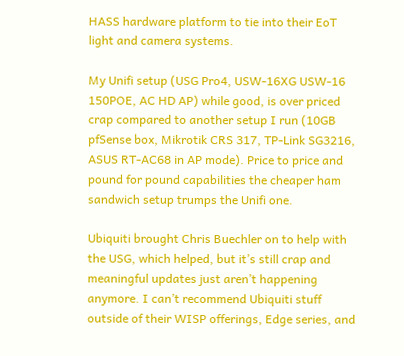HASS hardware platform to tie into their EoT light and camera systems.

My Unifi setup (USG Pro4, USW-16XG USW-16 150POE, AC HD AP) while good, is over priced crap compared to another setup I run (10GB pfSense box, Mikrotik CRS 317, TP-Link SG3216, ASUS RT-AC68 in AP mode). Price to price and pound for pound capabilities the cheaper ham sandwich setup trumps the Unifi one.

Ubiquiti brought Chris Buechler on to help with the USG, which helped, but it’s still crap and meaningful updates just aren’t happening anymore. I can’t recommend Ubiquiti stuff outside of their WISP offerings, Edge series, and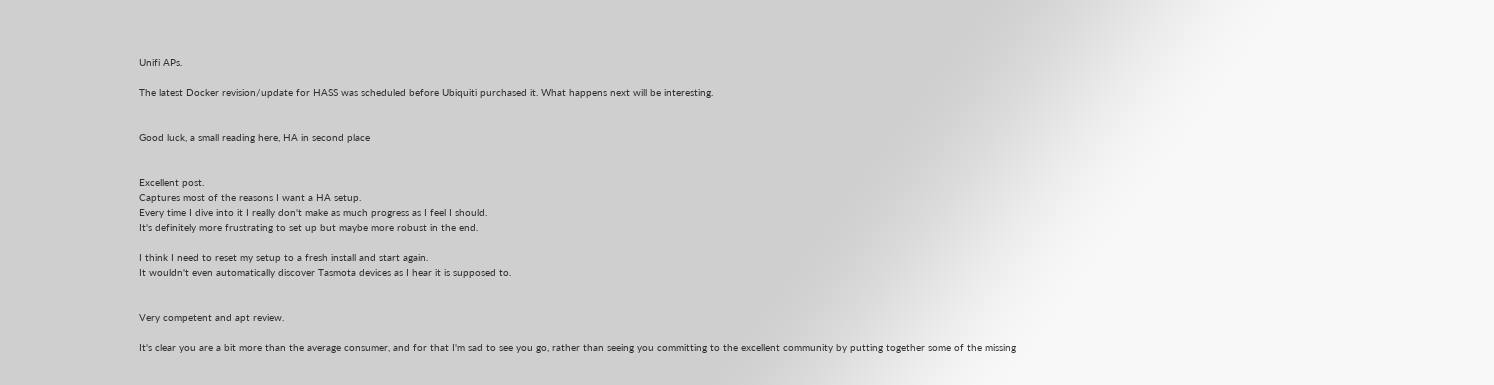Unifi APs.

The latest Docker revision/update for HASS was scheduled before Ubiquiti purchased it. What happens next will be interesting.


Good luck, a small reading here, HA in second place


Excellent post.
Captures most of the reasons I want a HA setup.
Every time I dive into it I really don't make as much progress as I feel I should.
It's definitely more frustrating to set up but maybe more robust in the end.

I think I need to reset my setup to a fresh install and start again.
It wouldn't even automatically discover Tasmota devices as I hear it is supposed to.


Very competent and apt review.

It's clear you are a bit more than the average consumer, and for that I'm sad to see you go, rather than seeing you committing to the excellent community by putting together some of the missing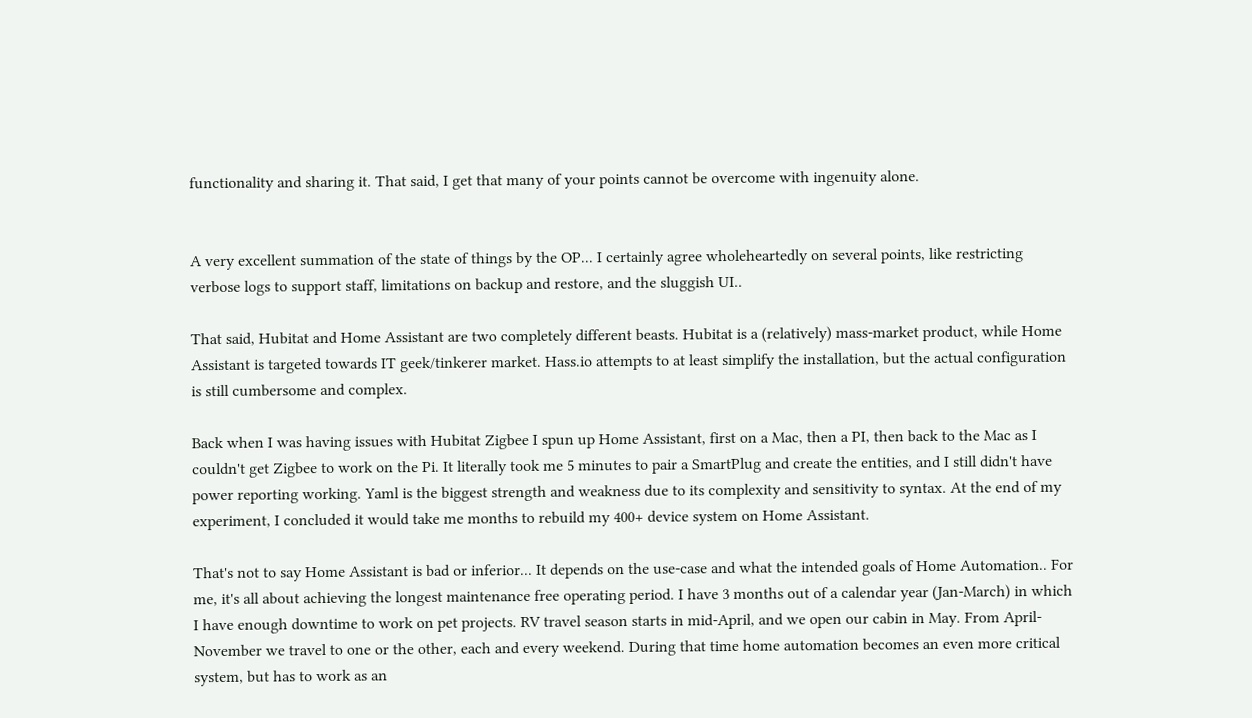functionality and sharing it. That said, I get that many of your points cannot be overcome with ingenuity alone.


A very excellent summation of the state of things by the OP... I certainly agree wholeheartedly on several points, like restricting verbose logs to support staff, limitations on backup and restore, and the sluggish UI..

That said, Hubitat and Home Assistant are two completely different beasts. Hubitat is a (relatively) mass-market product, while Home Assistant is targeted towards IT geek/tinkerer market. Hass.io attempts to at least simplify the installation, but the actual configuration is still cumbersome and complex.

Back when I was having issues with Hubitat Zigbee I spun up Home Assistant, first on a Mac, then a PI, then back to the Mac as I couldn't get Zigbee to work on the Pi. It literally took me 5 minutes to pair a SmartPlug and create the entities, and I still didn't have power reporting working. Yaml is the biggest strength and weakness due to its complexity and sensitivity to syntax. At the end of my experiment, I concluded it would take me months to rebuild my 400+ device system on Home Assistant.

That's not to say Home Assistant is bad or inferior... It depends on the use-case and what the intended goals of Home Automation.. For me, it's all about achieving the longest maintenance free operating period. I have 3 months out of a calendar year (Jan-March) in which I have enough downtime to work on pet projects. RV travel season starts in mid-April, and we open our cabin in May. From April-November we travel to one or the other, each and every weekend. During that time home automation becomes an even more critical system, but has to work as an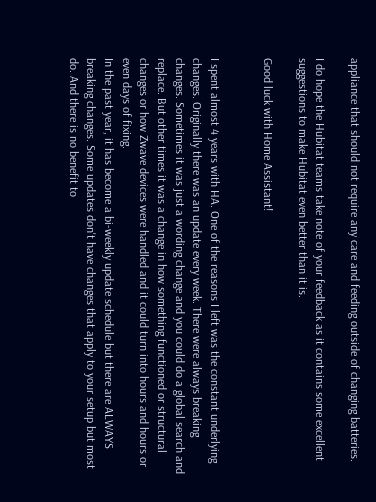appliance that should not require any care and feeding outside of changing batteries.

I do hope the Hubitat teams take note of your feedback as it contains some excellent suggestions to make Hubitat even better than it is.

Good luck with Home Assistant!


I spent almost 4 years with HA. One of the reasons I left was the constant underlying changes. Originally there was an update every week. There were always breaking changes. Sometimes it was just a wording change and you could do a global search and replace. But other times it was a change in how something functioned or structural changes or how Zwave devices were handled and it could turn into hours and hours or even days of fixing.
In the past year, it has become a bi-weekly update schedule but there are ALWAYS breaking changes. Some updates don't have changes that apply to your setup but most do. And there is no benefit to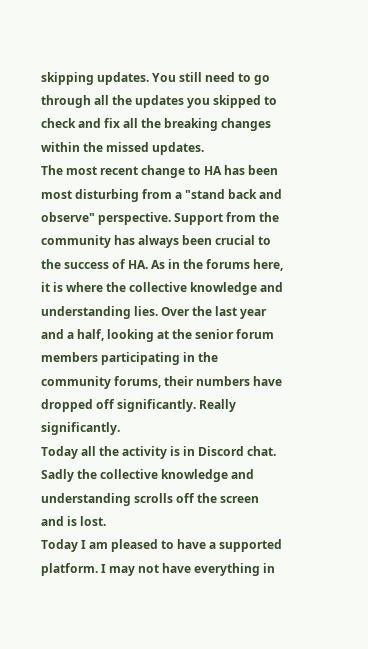skipping updates. You still need to go through all the updates you skipped to check and fix all the breaking changes within the missed updates.
The most recent change to HA has been most disturbing from a "stand back and observe" perspective. Support from the community has always been crucial to the success of HA. As in the forums here, it is where the collective knowledge and understanding lies. Over the last year and a half, looking at the senior forum members participating in the community forums, their numbers have dropped off significantly. Really significantly.
Today all the activity is in Discord chat. Sadly the collective knowledge and understanding scrolls off the screen and is lost.
Today I am pleased to have a supported platform. I may not have everything in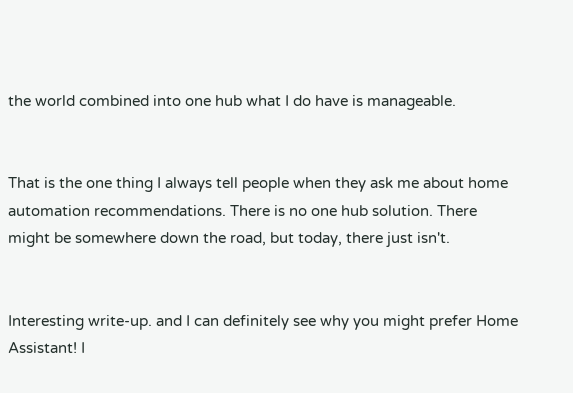the world combined into one hub what I do have is manageable.


That is the one thing I always tell people when they ask me about home automation recommendations. There is no one hub solution. There might be somewhere down the road, but today, there just isn't.


Interesting write-up. and I can definitely see why you might prefer Home Assistant! I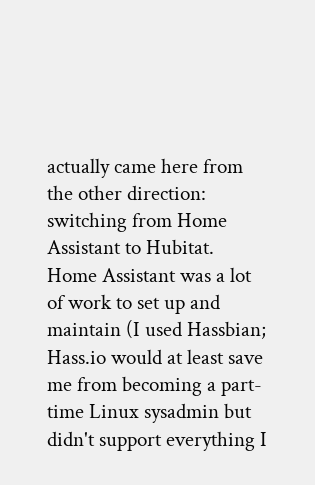actually came here from the other direction: switching from Home Assistant to Hubitat. Home Assistant was a lot of work to set up and maintain (I used Hassbian; Hass.io would at least save me from becoming a part-time Linux sysadmin but didn't support everything I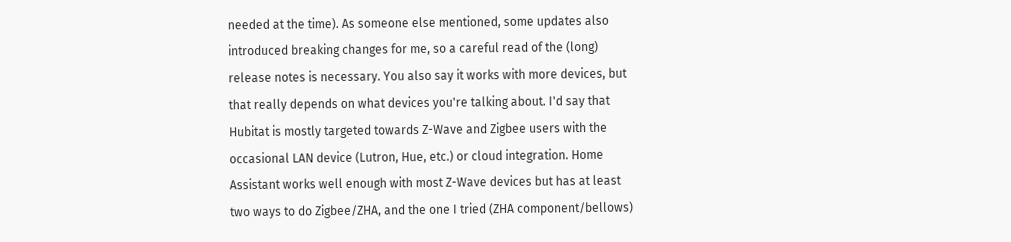needed at the time). As someone else mentioned, some updates also introduced breaking changes for me, so a careful read of the (long) release notes is necessary. You also say it works with more devices, but that really depends on what devices you're talking about. I'd say that Hubitat is mostly targeted towards Z-Wave and Zigbee users with the occasional LAN device (Lutron, Hue, etc.) or cloud integration. Home Assistant works well enough with most Z-Wave devices but has at least two ways to do Zigbee/ZHA, and the one I tried (ZHA component/bellows)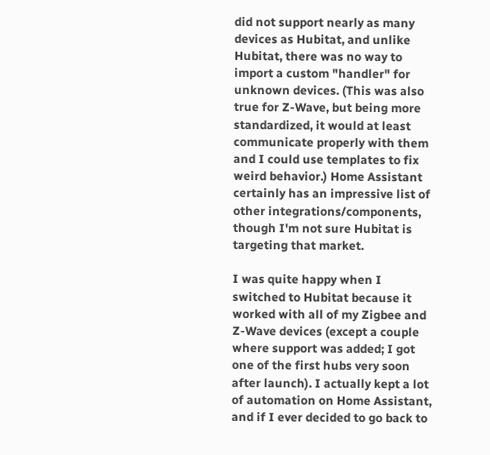did not support nearly as many devices as Hubitat, and unlike Hubitat, there was no way to import a custom "handler" for unknown devices. (This was also true for Z-Wave, but being more standardized, it would at least communicate properly with them and I could use templates to fix weird behavior.) Home Assistant certainly has an impressive list of other integrations/components, though I'm not sure Hubitat is targeting that market.

I was quite happy when I switched to Hubitat because it worked with all of my Zigbee and Z-Wave devices (except a couple where support was added; I got one of the first hubs very soon after launch). I actually kept a lot of automation on Home Assistant, and if I ever decided to go back to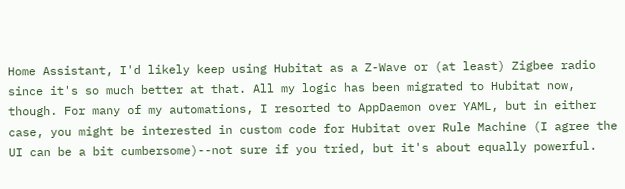Home Assistant, I'd likely keep using Hubitat as a Z-Wave or (at least) Zigbee radio since it's so much better at that. All my logic has been migrated to Hubitat now, though. For many of my automations, I resorted to AppDaemon over YAML, but in either case, you might be interested in custom code for Hubitat over Rule Machine (I agree the UI can be a bit cumbersome)--not sure if you tried, but it's about equally powerful.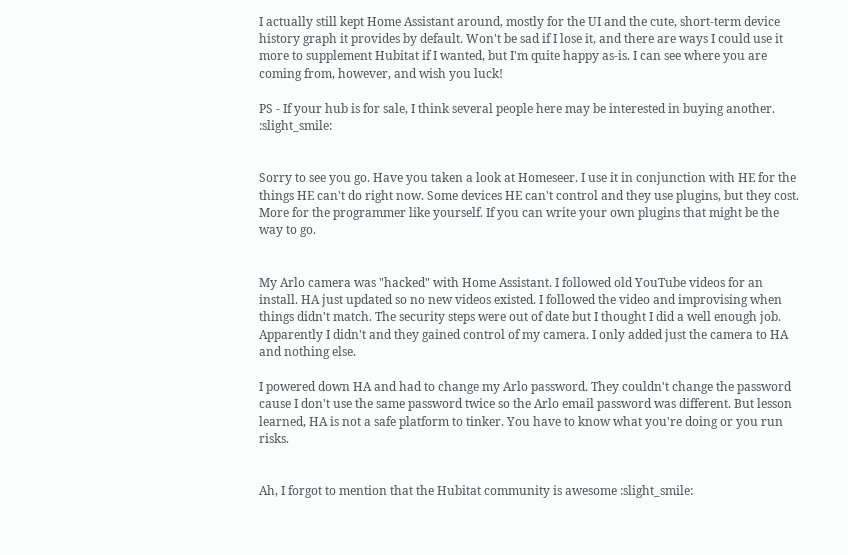I actually still kept Home Assistant around, mostly for the UI and the cute, short-term device history graph it provides by default. Won't be sad if I lose it, and there are ways I could use it more to supplement Hubitat if I wanted, but I'm quite happy as-is. I can see where you are coming from, however, and wish you luck!

PS - If your hub is for sale, I think several people here may be interested in buying another. :slight_smile:


Sorry to see you go. Have you taken a look at Homeseer. I use it in conjunction with HE for the things HE can't do right now. Some devices HE can't control and they use plugins, but they cost. More for the programmer like yourself. If you can write your own plugins that might be the way to go.


My Arlo camera was "hacked" with Home Assistant. I followed old YouTube videos for an install. HA just updated so no new videos existed. I followed the video and improvising when things didn't match. The security steps were out of date but I thought I did a well enough job. Apparently I didn't and they gained control of my camera. I only added just the camera to HA and nothing else.

I powered down HA and had to change my Arlo password. They couldn't change the password cause I don't use the same password twice so the Arlo email password was different. But lesson learned, HA is not a safe platform to tinker. You have to know what you're doing or you run risks.


Ah, I forgot to mention that the Hubitat community is awesome :slight_smile: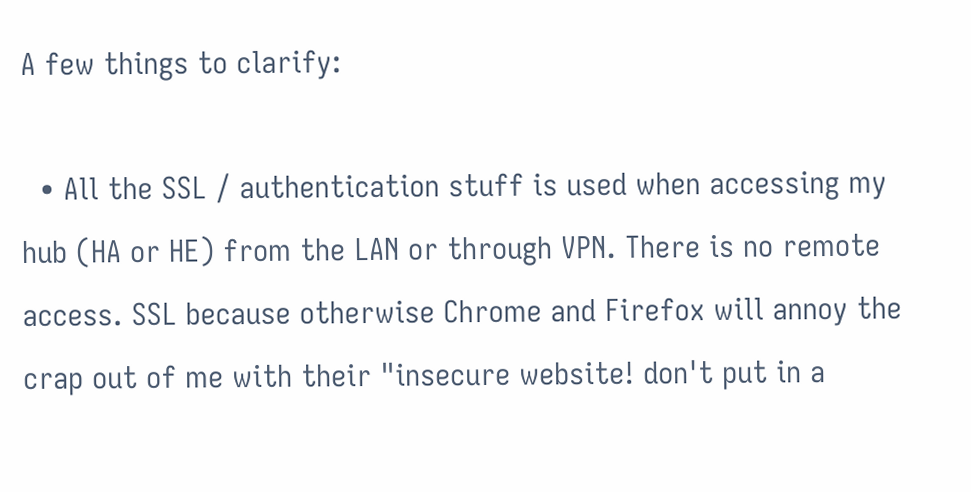A few things to clarify:

  • All the SSL / authentication stuff is used when accessing my hub (HA or HE) from the LAN or through VPN. There is no remote access. SSL because otherwise Chrome and Firefox will annoy the crap out of me with their "insecure website! don't put in a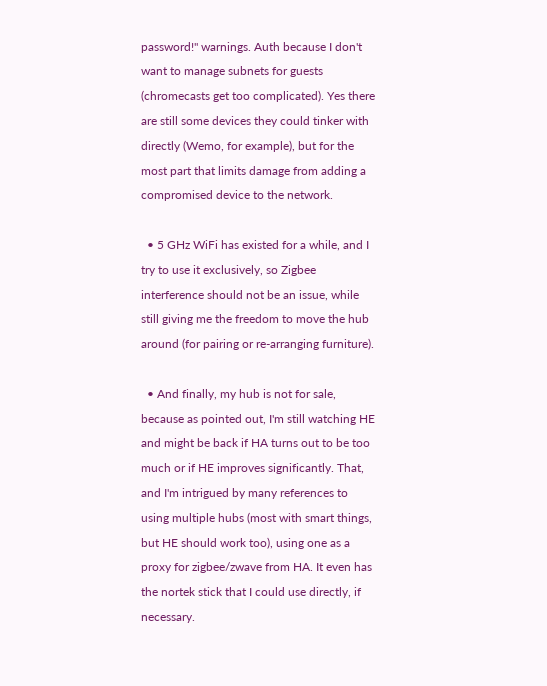password!" warnings. Auth because I don't want to manage subnets for guests (chromecasts get too complicated). Yes there are still some devices they could tinker with directly (Wemo, for example), but for the most part that limits damage from adding a compromised device to the network.

  • 5 GHz WiFi has existed for a while, and I try to use it exclusively, so Zigbee interference should not be an issue, while still giving me the freedom to move the hub around (for pairing or re-arranging furniture).

  • And finally, my hub is not for sale, because as pointed out, I'm still watching HE and might be back if HA turns out to be too much or if HE improves significantly. That, and I'm intrigued by many references to using multiple hubs (most with smart things, but HE should work too), using one as a proxy for zigbee/zwave from HA. It even has the nortek stick that I could use directly, if necessary.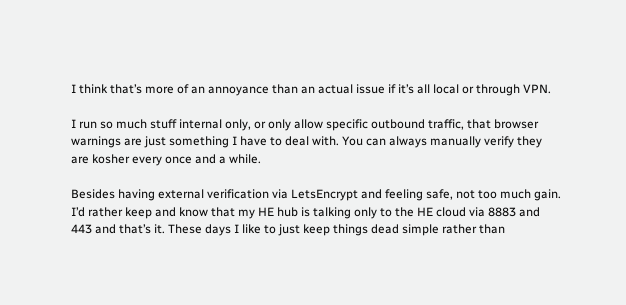I think that’s more of an annoyance than an actual issue if it’s all local or through VPN.

I run so much stuff internal only, or only allow specific outbound traffic, that browser warnings are just something I have to deal with. You can always manually verify they are kosher every once and a while.

Besides having external verification via LetsEncrypt and feeling safe, not too much gain. I’d rather keep and know that my HE hub is talking only to the HE cloud via 8883 and 443 and that’s it. These days I like to just keep things dead simple rather than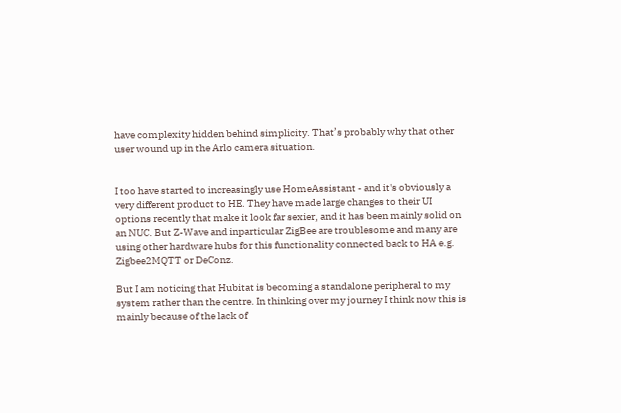have complexity hidden behind simplicity. That’s probably why that other user wound up in the Arlo camera situation.


I too have started to increasingly use HomeAssistant - and it's obviously a very different product to HE. They have made large changes to their UI options recently that make it look far sexier, and it has been mainly solid on an NUC. But Z-Wave and inparticular ZigBee are troublesome and many are using other hardware hubs for this functionality connected back to HA e.g. Zigbee2MQTT or DeConz.

But I am noticing that Hubitat is becoming a standalone peripheral to my system rather than the centre. In thinking over my journey I think now this is mainly because of the lack of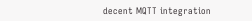decent MQTT integration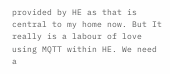provided by HE as that is central to my home now. But It really is a labour of love using MQTT within HE. We need a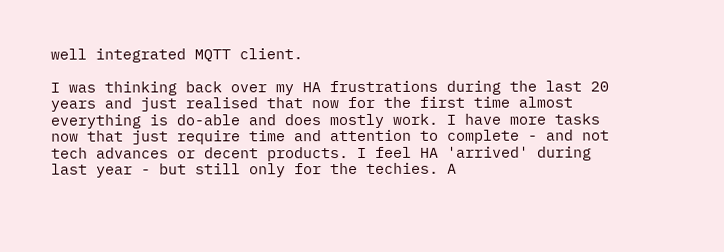well integrated MQTT client.

I was thinking back over my HA frustrations during the last 20 years and just realised that now for the first time almost everything is do-able and does mostly work. I have more tasks now that just require time and attention to complete - and not tech advances or decent products. I feel HA 'arrived' during last year - but still only for the techies. A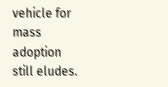vehicle for mass adoption still eludes.